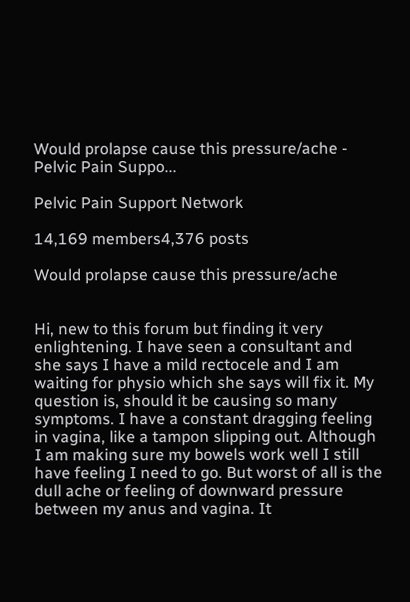Would prolapse cause this pressure/ache - Pelvic Pain Suppo...

Pelvic Pain Support Network

14,169 members4,376 posts

Would prolapse cause this pressure/ache


Hi, new to this forum but finding it very enlightening. I have seen a consultant and she says I have a mild rectocele and I am waiting for physio which she says will fix it. My question is, should it be causing so many symptoms. I have a constant dragging feeling in vagina, like a tampon slipping out. Although I am making sure my bowels work well I still have feeling I need to go. But worst of all is the dull ache or feeling of downward pressure between my anus and vagina. It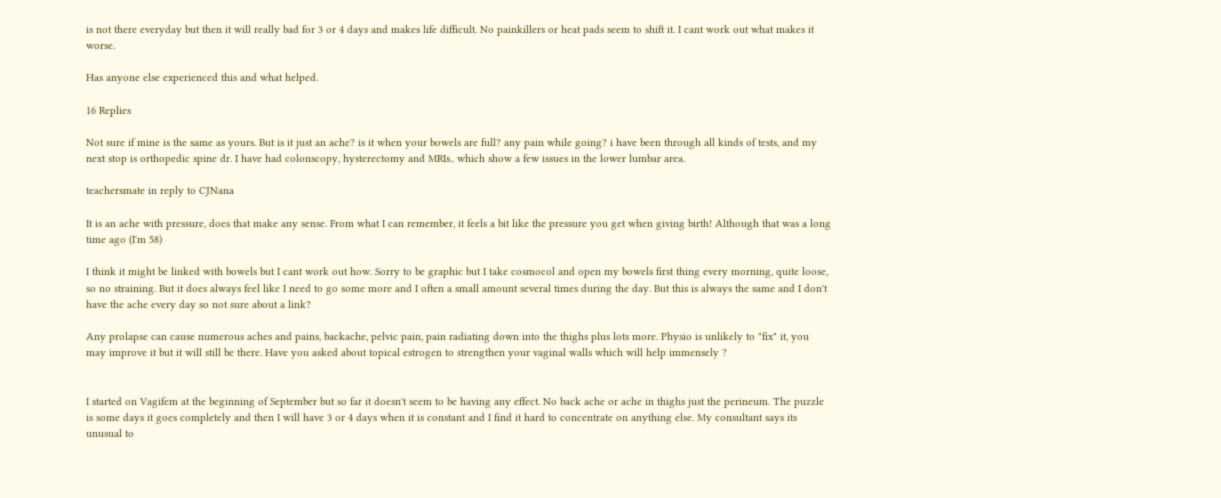is not there everyday but then it will really bad for 3 or 4 days and makes life difficult. No painkillers or heat pads seem to shift it. I cant work out what makes it worse.

Has anyone else experienced this and what helped.

16 Replies

Not sure if mine is the same as yours. But is it just an ache? is it when your bowels are full? any pain while going? i have been through all kinds of tests, and my next stop is orthopedic spine dr. I have had colonscopy, hysterectomy and MRIs.. which show a few issues in the lower lumbar area.

teachersmate in reply to CJNana

It is an ache with pressure, does that make any sense. From what I can remember, it feels a bit like the pressure you get when giving birth! Although that was a long time ago (I'm 58)

I think it might be linked with bowels but I cant work out how. Sorry to be graphic but I take cosmocol and open my bowels first thing every morning, quite loose, so no straining. But it does always feel like I need to go some more and I often a small amount several times during the day. But this is always the same and I don't have the ache every day so not sure about a link?

Any prolapse can cause numerous aches and pains, backache, pelvic pain, pain radiating down into the thighs plus lots more. Physio is unlikely to "fix" it, you may improve it but it will still be there. Have you asked about topical estrogen to strengthen your vaginal walls which will help immensely ?


I started on Vagifem at the beginning of September but so far it doesn't seem to be having any effect. No back ache or ache in thighs just the perineum. The puzzle is some days it goes completely and then I will have 3 or 4 days when it is constant and I find it hard to concentrate on anything else. My consultant says its unusual to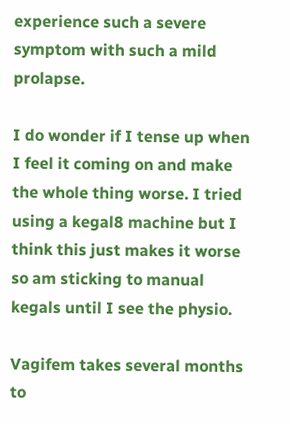experience such a severe symptom with such a mild prolapse.

I do wonder if I tense up when I feel it coming on and make the whole thing worse. I tried using a kegal8 machine but I think this just makes it worse so am sticking to manual kegals until I see the physio.

Vagifem takes several months to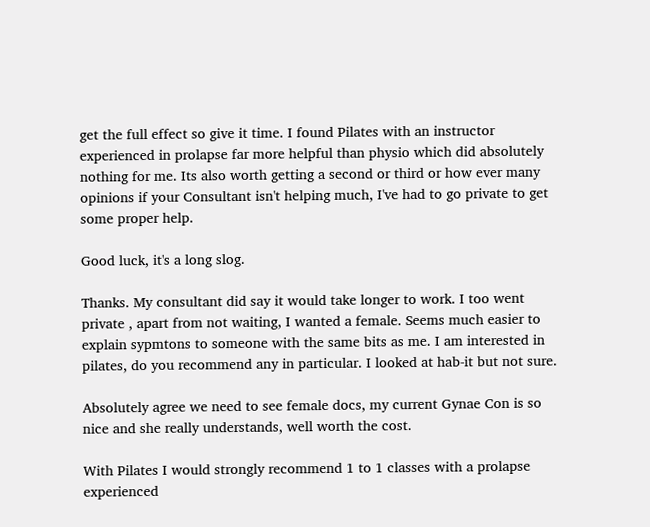get the full effect so give it time. I found Pilates with an instructor experienced in prolapse far more helpful than physio which did absolutely nothing for me. Its also worth getting a second or third or how ever many opinions if your Consultant isn't helping much, I've had to go private to get some proper help.

Good luck, it's a long slog.

Thanks. My consultant did say it would take longer to work. I too went private , apart from not waiting, I wanted a female. Seems much easier to explain sypmtons to someone with the same bits as me. I am interested in pilates, do you recommend any in particular. I looked at hab-it but not sure.

Absolutely agree we need to see female docs, my current Gynae Con is so nice and she really understands, well worth the cost.

With Pilates I would strongly recommend 1 to 1 classes with a prolapse experienced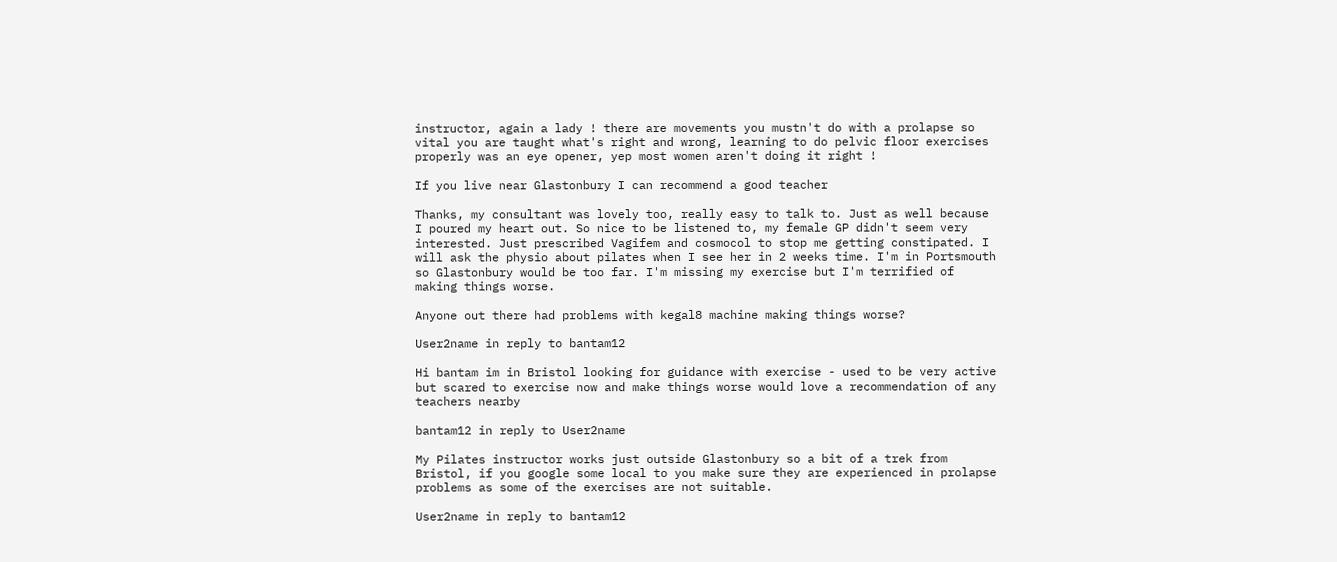instructor, again a lady ! there are movements you mustn't do with a prolapse so vital you are taught what's right and wrong, learning to do pelvic floor exercises properly was an eye opener, yep most women aren't doing it right !

If you live near Glastonbury I can recommend a good teacher

Thanks, my consultant was lovely too, really easy to talk to. Just as well because I poured my heart out. So nice to be listened to, my female GP didn't seem very interested. Just prescribed Vagifem and cosmocol to stop me getting constipated. I will ask the physio about pilates when I see her in 2 weeks time. I'm in Portsmouth so Glastonbury would be too far. I'm missing my exercise but I'm terrified of making things worse.

Anyone out there had problems with kegal8 machine making things worse?

User2name in reply to bantam12

Hi bantam im in Bristol looking for guidance with exercise - used to be very active but scared to exercise now and make things worse would love a recommendation of any teachers nearby

bantam12 in reply to User2name

My Pilates instructor works just outside Glastonbury so a bit of a trek from Bristol, if you google some local to you make sure they are experienced in prolapse problems as some of the exercises are not suitable.

User2name in reply to bantam12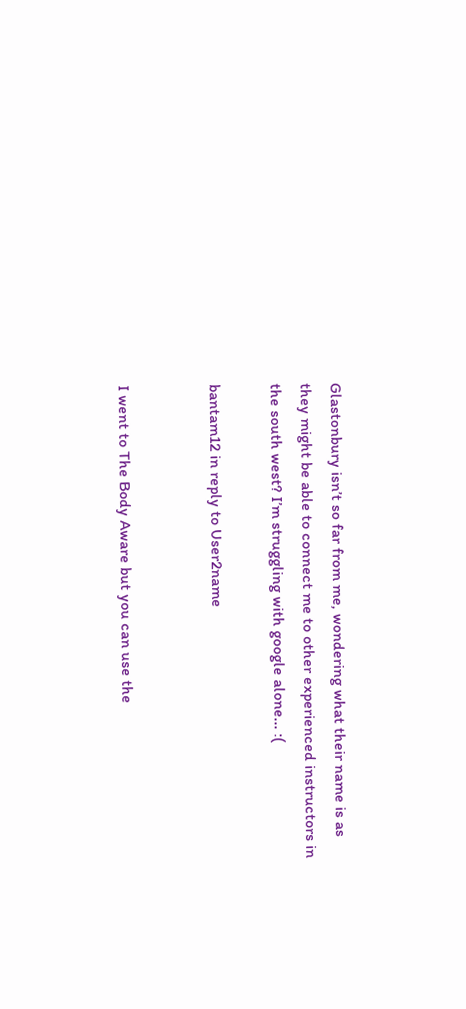Glastonbury isn’t so far from me, wondering what their name is as they might be able to connect me to other experienced instructors in the south west? I’m struggling with google alone... :(

bantam12 in reply to User2name


I went to The Body Aware but you can use the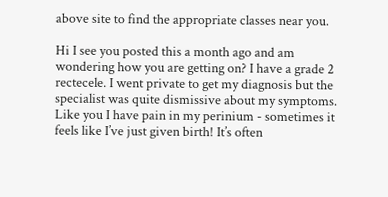above site to find the appropriate classes near you.

Hi I see you posted this a month ago and am wondering how you are getting on? I have a grade 2 rectecele. I went private to get my diagnosis but the specialist was quite dismissive about my symptoms. Like you I have pain in my perinium - sometimes it feels like I’ve just given birth! It’s often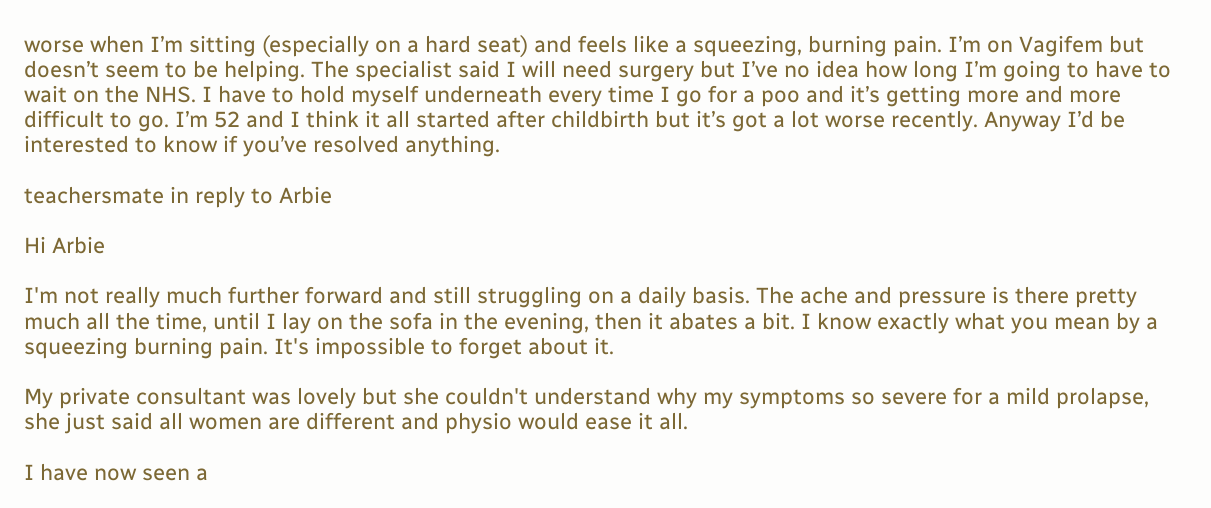worse when I’m sitting (especially on a hard seat) and feels like a squeezing, burning pain. I’m on Vagifem but doesn’t seem to be helping. The specialist said I will need surgery but I’ve no idea how long I’m going to have to wait on the NHS. I have to hold myself underneath every time I go for a poo and it’s getting more and more difficult to go. I’m 52 and I think it all started after childbirth but it’s got a lot worse recently. Anyway I’d be interested to know if you’ve resolved anything.

teachersmate in reply to Arbie

Hi Arbie

I'm not really much further forward and still struggling on a daily basis. The ache and pressure is there pretty much all the time, until I lay on the sofa in the evening, then it abates a bit. I know exactly what you mean by a squeezing burning pain. It's impossible to forget about it.

My private consultant was lovely but she couldn't understand why my symptoms so severe for a mild prolapse, she just said all women are different and physio would ease it all.

I have now seen a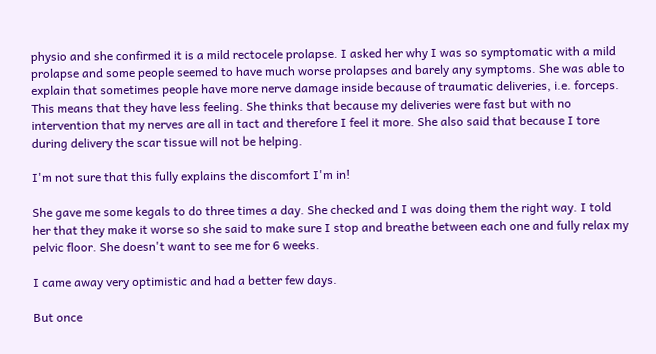physio and she confirmed it is a mild rectocele prolapse. I asked her why I was so symptomatic with a mild prolapse and some people seemed to have much worse prolapses and barely any symptoms. She was able to explain that sometimes people have more nerve damage inside because of traumatic deliveries, i.e. forceps. This means that they have less feeling. She thinks that because my deliveries were fast but with no intervention that my nerves are all in tact and therefore I feel it more. She also said that because I tore during delivery the scar tissue will not be helping.

I'm not sure that this fully explains the discomfort I'm in!

She gave me some kegals to do three times a day. She checked and I was doing them the right way. I told her that they make it worse so she said to make sure I stop and breathe between each one and fully relax my pelvic floor. She doesn't want to see me for 6 weeks.

I came away very optimistic and had a better few days.

But once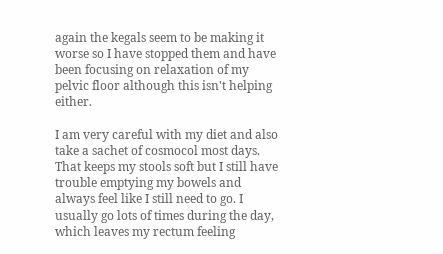again the kegals seem to be making it worse so I have stopped them and have been focusing on relaxation of my pelvic floor although this isn't helping either.

I am very careful with my diet and also take a sachet of cosmocol most days. That keeps my stools soft but I still have trouble emptying my bowels and always feel like I still need to go. I usually go lots of times during the day, which leaves my rectum feeling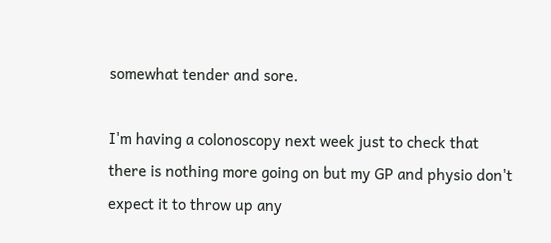somewhat tender and sore.

I'm having a colonoscopy next week just to check that there is nothing more going on but my GP and physio don't expect it to throw up any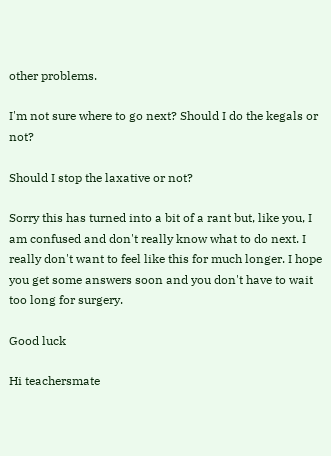other problems.

I'm not sure where to go next? Should I do the kegals or not?

Should I stop the laxative or not?

Sorry this has turned into a bit of a rant but, like you, I am confused and don't really know what to do next. I really don't want to feel like this for much longer. I hope you get some answers soon and you don't have to wait too long for surgery.

Good luck

Hi teachersmate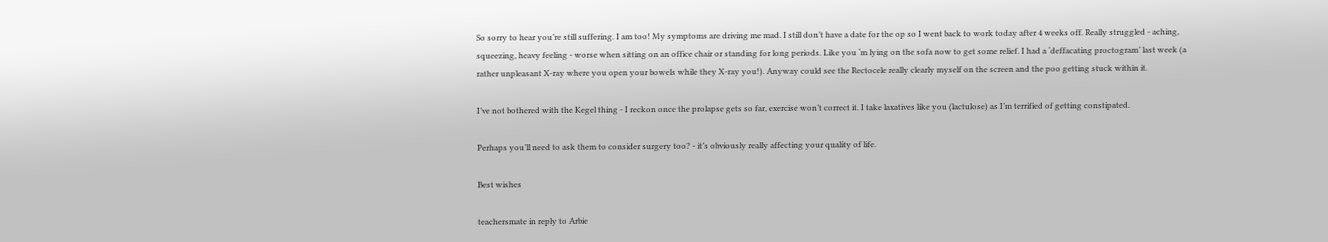So sorry to hear you’re still suffering. I am too! My symptoms are driving me mad. I still don’t have a date for the op so I went back to work today after 4 weeks off. Really struggled - aching, squeezing, heavy feeling - worse when sitting on an office chair or standing for long periods. Like you ‘m lying on the sofa now to get some relief. I had a ‘deffacating proctogram’ last week (a rather unpleasant X-ray where you open your bowels while they X-ray you!). Anyway could see the Rectocele really clearly myself on the screen and the poo getting stuck within it.

I’ve not bothered with the Kegel thing - I reckon once the prolapse gets so far, exercise won’t correct it. I take laxatives like you (lactulose) as I’m terrified of getting constipated.

Perhaps you’ll need to ask them to consider surgery too? - it’s obviously really affecting your quality of life.

Best wishes

teachersmate in reply to Arbie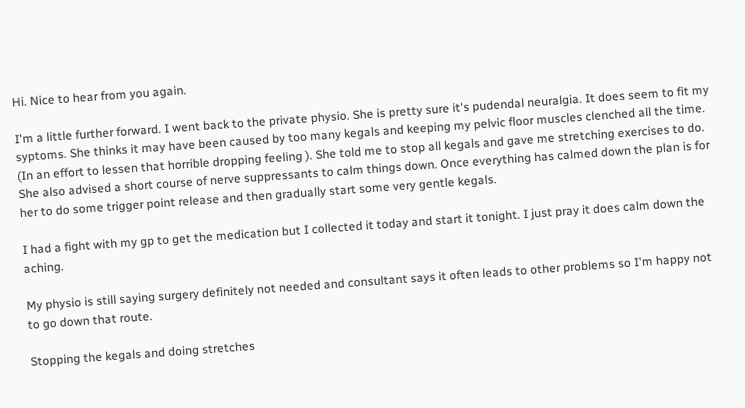Hi. Nice to hear from you again.

I'm a little further forward. I went back to the private physio. She is pretty sure it's pudendal neuralgia. It does seem to fit my syptoms. She thinks it may have been caused by too many kegals and keeping my pelvic floor muscles clenched all the time. (In an effort to lessen that horrible dropping feeling ). She told me to stop all kegals and gave me stretching exercises to do. She also advised a short course of nerve suppressants to calm things down. Once everything has calmed down the plan is for her to do some trigger point release and then gradually start some very gentle kegals.

I had a fight with my gp to get the medication but I collected it today and start it tonight. I just pray it does calm down the aching.

My physio is still saying surgery definitely not needed and consultant says it often leads to other problems so I'm happy not to go down that route.

Stopping the kegals and doing stretches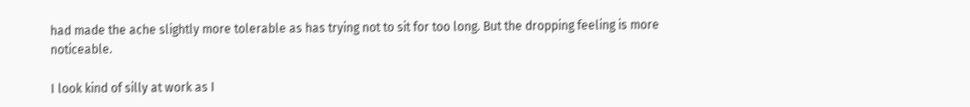had made the ache slightly more tolerable as has trying not to sit for too long. But the dropping feeling is more noticeable.

I look kind of silly at work as I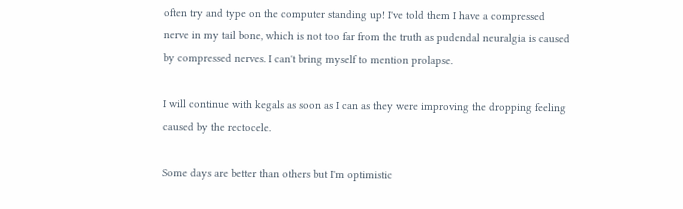often try and type on the computer standing up! I've told them I have a compressed nerve in my tail bone, which is not too far from the truth as pudendal neuralgia is caused by compressed nerves. I can't bring myself to mention prolapse.

I will continue with kegals as soon as I can as they were improving the dropping feeling caused by the rectocele.

Some days are better than others but I'm optimistic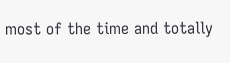most of the time and totally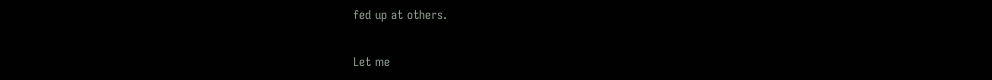fed up at others.

Let me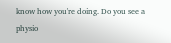know how you're doing. Do you see a physio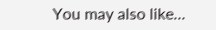You may also like...